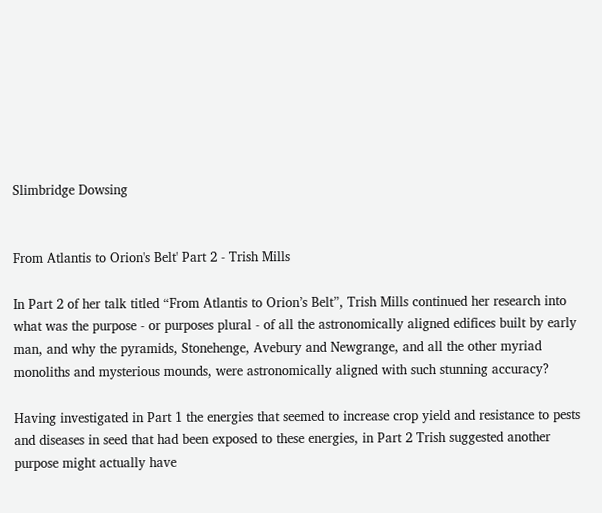Slimbridge Dowsing


From Atlantis to Orion's Belt' Part 2 - Trish Mills

In Part 2 of her talk titled “From Atlantis to Orion’s Belt”, Trish Mills continued her research into what was the purpose - or purposes plural - of all the astronomically aligned edifices built by early man, and why the pyramids, Stonehenge, Avebury and Newgrange, and all the other myriad monoliths and mysterious mounds, were astronomically aligned with such stunning accuracy?

Having investigated in Part 1 the energies that seemed to increase crop yield and resistance to pests and diseases in seed that had been exposed to these energies, in Part 2 Trish suggested another purpose might actually have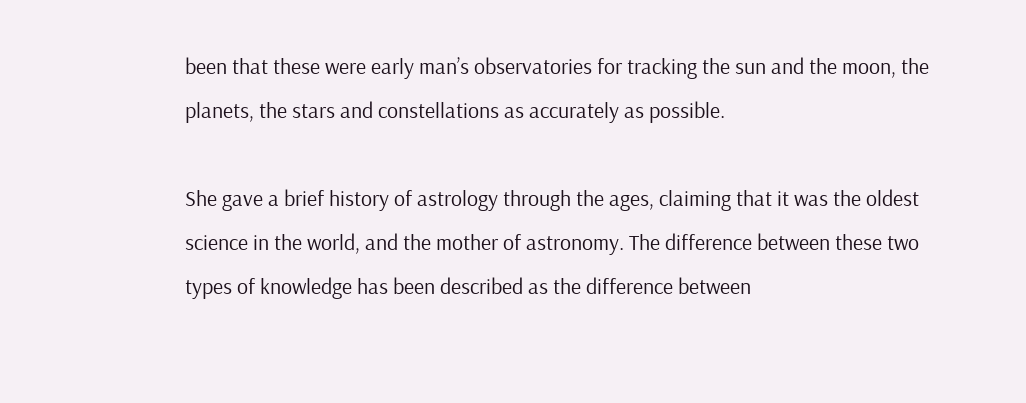been that these were early man’s observatories for tracking the sun and the moon, the planets, the stars and constellations as accurately as possible.

She gave a brief history of astrology through the ages, claiming that it was the oldest science in the world, and the mother of astronomy. The difference between these two types of knowledge has been described as the difference between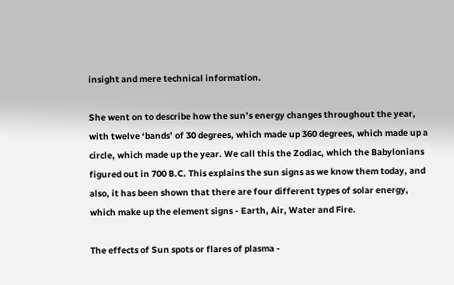insight and mere technical information.

She went on to describe how the sun’s energy changes throughout the year, with twelve ‘bands’ of 30 degrees, which made up 360 degrees, which made up a circle, which made up the year. We call this the Zodiac, which the Babylonians figured out in 700 B.C. This explains the sun signs as we know them today, and also, it has been shown that there are four different types of solar energy, which make up the element signs - Earth, Air, Water and Fire.

The effects of Sun spots or flares of plasma -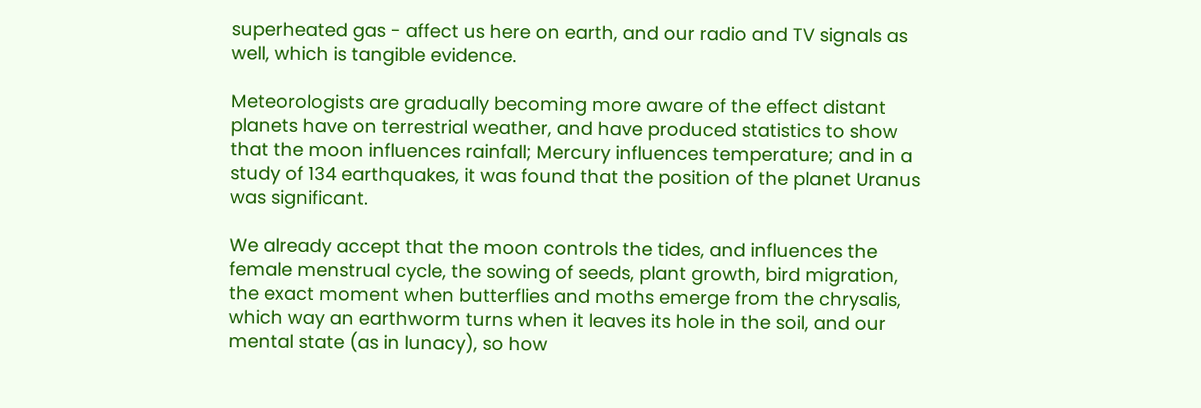superheated gas - affect us here on earth, and our radio and TV signals as well, which is tangible evidence.

Meteorologists are gradually becoming more aware of the effect distant planets have on terrestrial weather, and have produced statistics to show that the moon influences rainfall; Mercury influences temperature; and in a study of 134 earthquakes, it was found that the position of the planet Uranus was significant.

We already accept that the moon controls the tides, and influences the female menstrual cycle, the sowing of seeds, plant growth, bird migration, the exact moment when butterflies and moths emerge from the chrysalis, which way an earthworm turns when it leaves its hole in the soil, and our mental state (as in lunacy), so how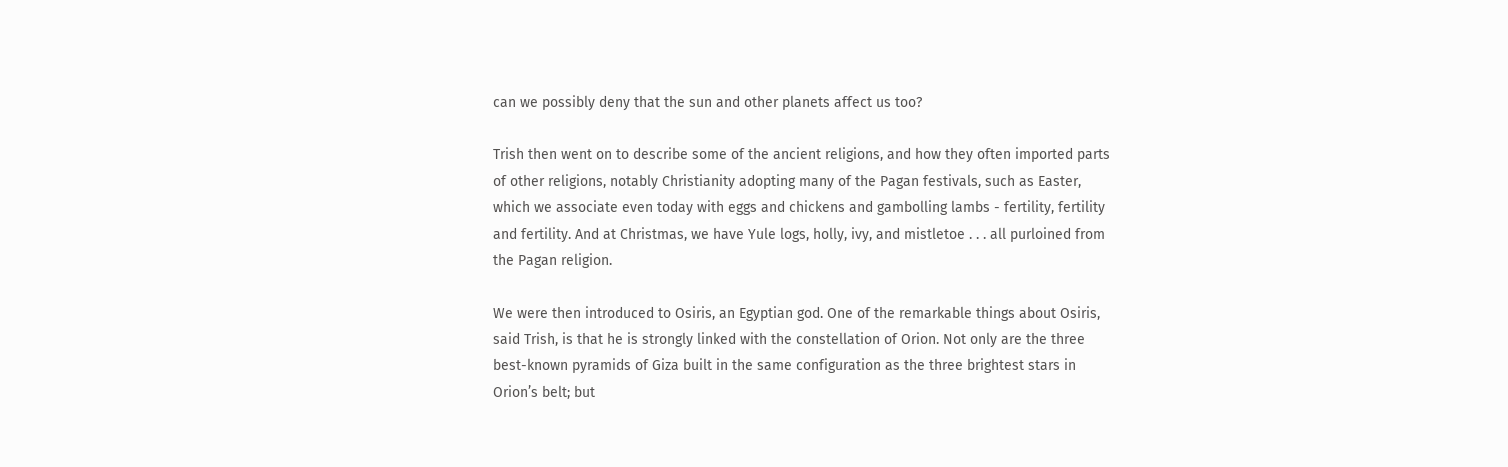can we possibly deny that the sun and other planets affect us too?

Trish then went on to describe some of the ancient religions, and how they often imported parts of other religions, notably Christianity adopting many of the Pagan festivals, such as Easter, which we associate even today with eggs and chickens and gambolling lambs - fertility, fertility and fertility. And at Christmas, we have Yule logs, holly, ivy, and mistletoe . . . all purloined from the Pagan religion.

We were then introduced to Osiris, an Egyptian god. One of the remarkable things about Osiris, said Trish, is that he is strongly linked with the constellation of Orion. Not only are the three best-known pyramids of Giza built in the same configuration as the three brightest stars in Orion’s belt; but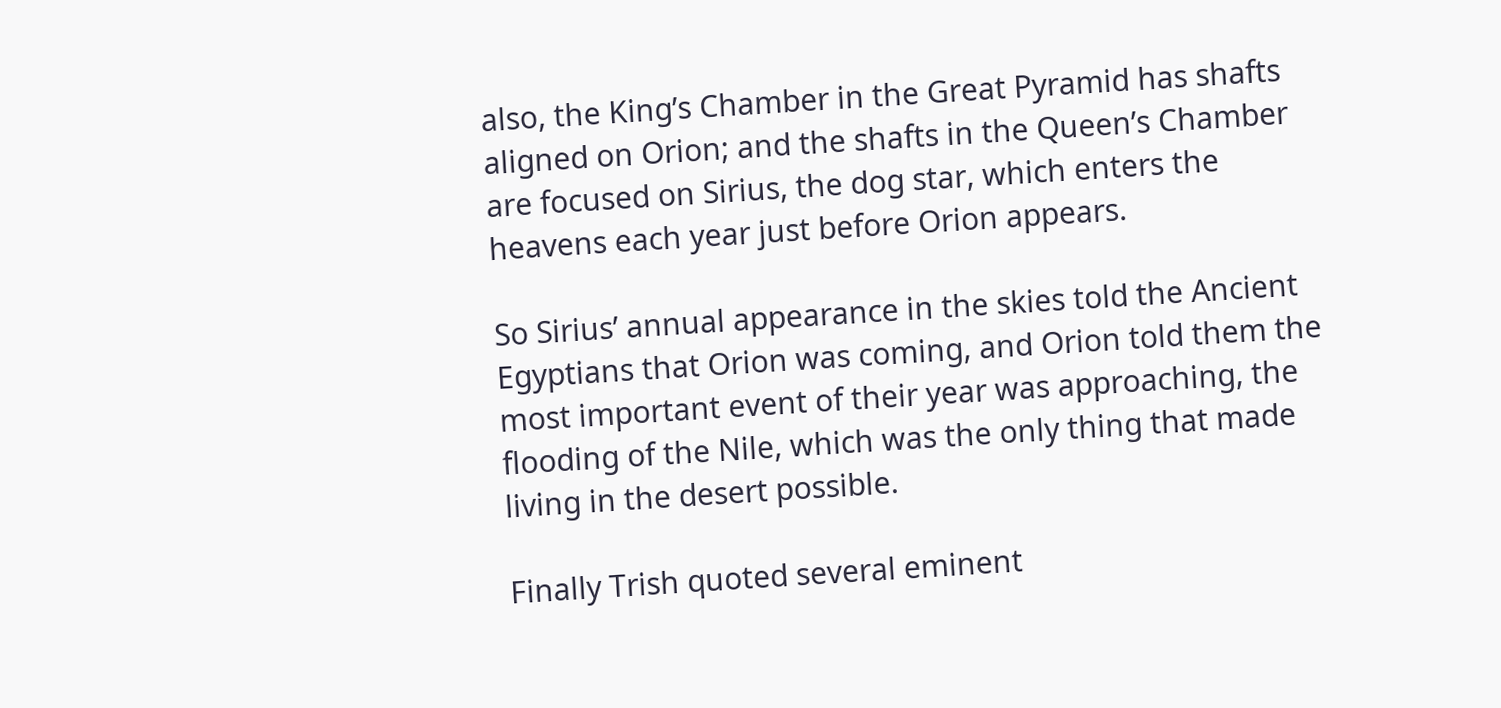also, the King’s Chamber in the Great Pyramid has shafts aligned on Orion; and the shafts in the Queen’s Chamber are focused on Sirius, the dog star, which enters the heavens each year just before Orion appears.

So Sirius’ annual appearance in the skies told the Ancient Egyptians that Orion was coming, and Orion told them the most important event of their year was approaching, the flooding of the Nile, which was the only thing that made living in the desert possible.

Finally Trish quoted several eminent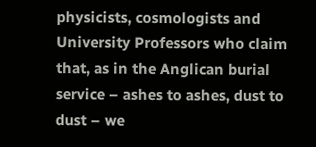physicists, cosmologists and University Professors who claim that, as in the Anglican burial service – ashes to ashes, dust to dust – we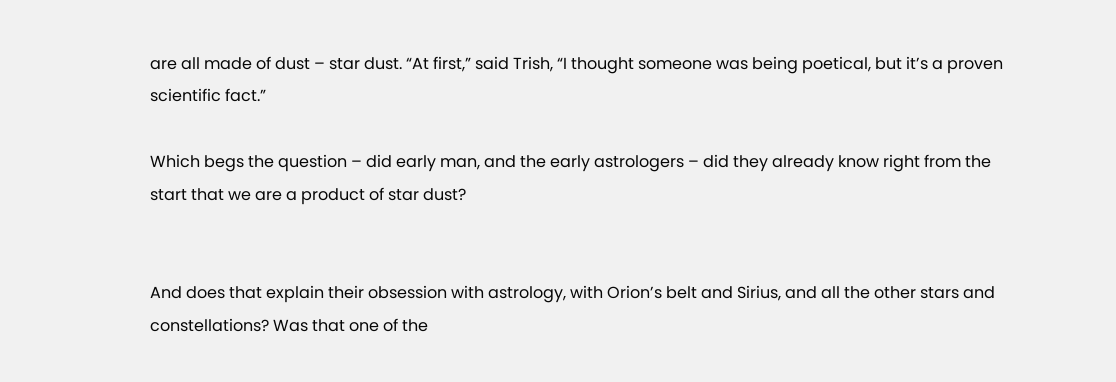are all made of dust – star dust. “At first,” said Trish, “I thought someone was being poetical, but it’s a proven scientific fact.”

Which begs the question – did early man, and the early astrologers – did they already know right from the start that we are a product of star dust?


And does that explain their obsession with astrology, with Orion’s belt and Sirius, and all the other stars and constellations? Was that one of the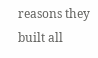reasons they built all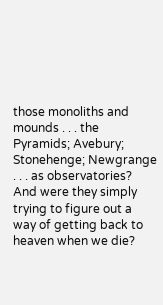those monoliths and mounds . . . the Pyramids; Avebury; Stonehenge; Newgrange . . . as observatories? And were they simply trying to figure out a way of getting back to heaven when we die?